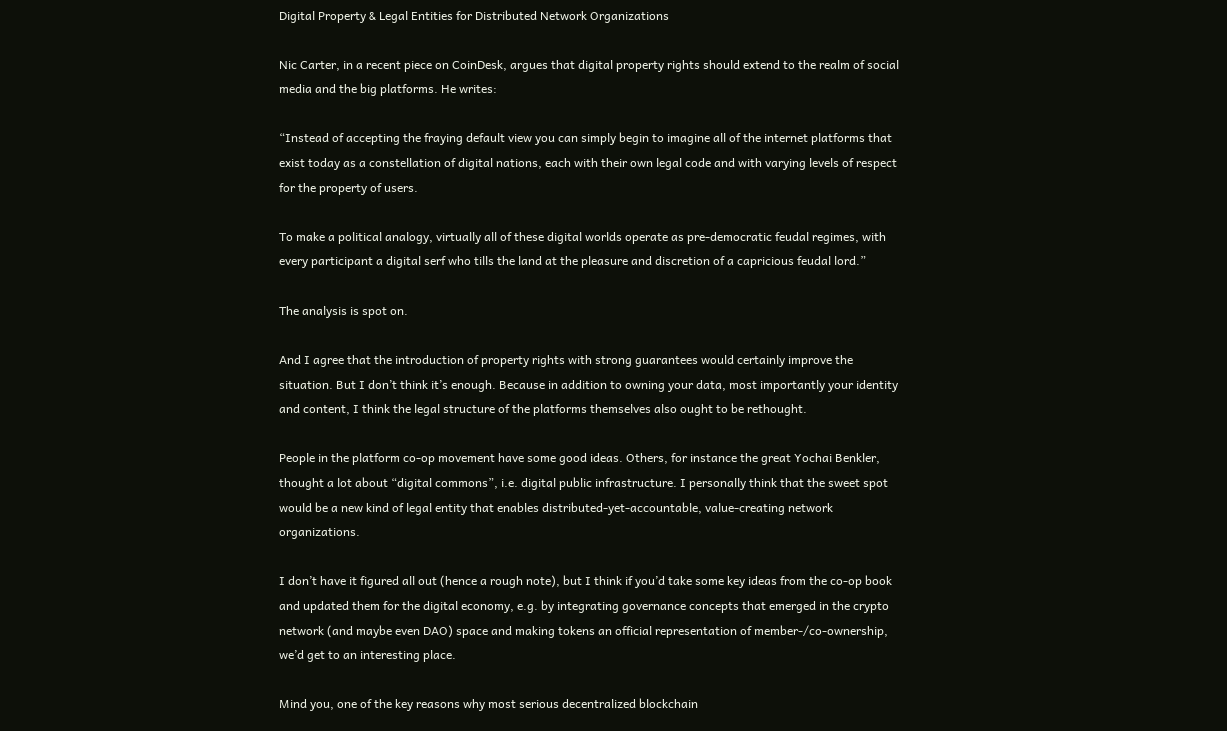Digital Property & Legal Entities for Distributed Network Organizations

Nic Carter, in a recent piece on CoinDesk, argues that digital property rights should extend to the realm of social media and the big platforms. He writes:

“Instead of accepting the fraying default view you can simply begin to imagine all of the internet platforms that exist today as a constellation of digital nations, each with their own legal code and with varying levels of respect for the property of users.

To make a political analogy, virtually all of these digital worlds operate as pre-democratic feudal regimes, with every participant a digital serf who tills the land at the pleasure and discretion of a capricious feudal lord.”

The analysis is spot on.

And I agree that the introduction of property rights with strong guarantees would certainly improve the situation. But I don’t think it’s enough. Because in addition to owning your data, most importantly your identity and content, I think the legal structure of the platforms themselves also ought to be rethought.

People in the platform co-op movement have some good ideas. Others, for instance the great Yochai Benkler, thought a lot about “digital commons”, i.e. digital public infrastructure. I personally think that the sweet spot would be a new kind of legal entity that enables distributed-yet-accountable, value-creating network organizations.

I don’t have it figured all out (hence a rough note), but I think if you’d take some key ideas from the co-op book and updated them for the digital economy, e.g. by integrating governance concepts that emerged in the crypto network (and maybe even DAO) space and making tokens an official representation of member-/co-ownership, we’d get to an interesting place.

Mind you, one of the key reasons why most serious decentralized blockchain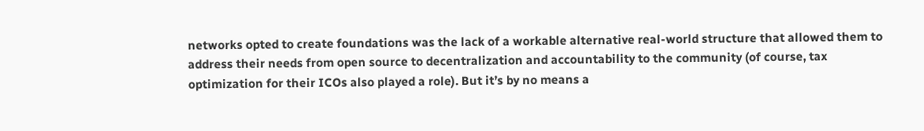networks opted to create foundations was the lack of a workable alternative real-world structure that allowed them to address their needs from open source to decentralization and accountability to the community (of course, tax optimization for their ICOs also played a role). But it’s by no means a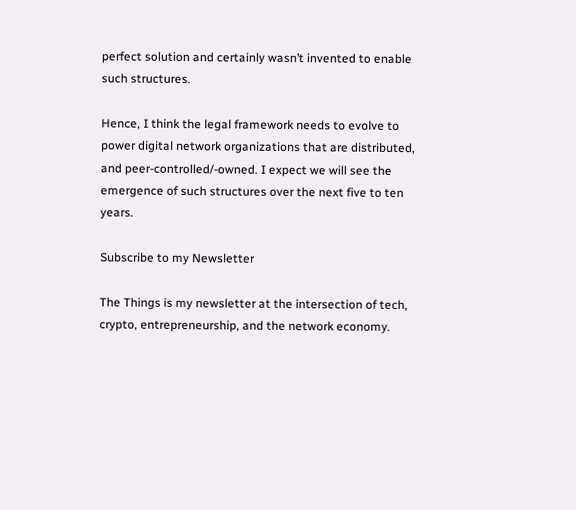perfect solution and certainly wasn’t invented to enable such structures.

Hence, I think the legal framework needs to evolve to power digital network organizations that are distributed, and peer-controlled/-owned. I expect we will see the emergence of such structures over the next five to ten years.

Subscribe to my Newsletter

The Things is my newsletter at the intersection of tech, crypto, entrepreneurship, and the network economy.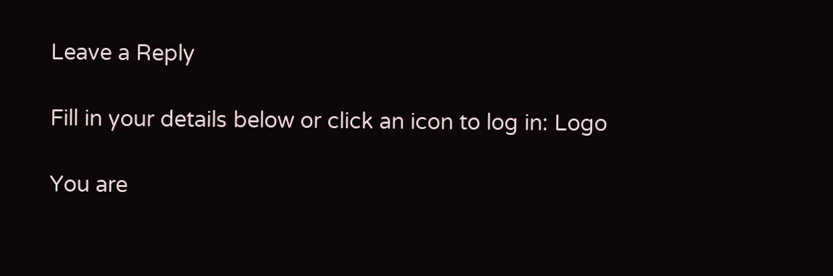Leave a Reply

Fill in your details below or click an icon to log in: Logo

You are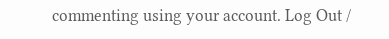commenting using your account. Log Out /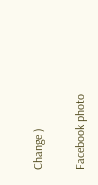Change )

Facebook photo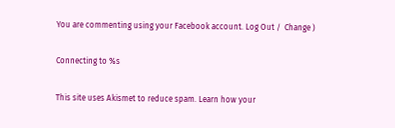You are commenting using your Facebook account. Log Out /  Change )

Connecting to %s

This site uses Akismet to reduce spam. Learn how your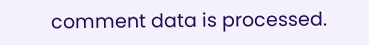comment data is processed.